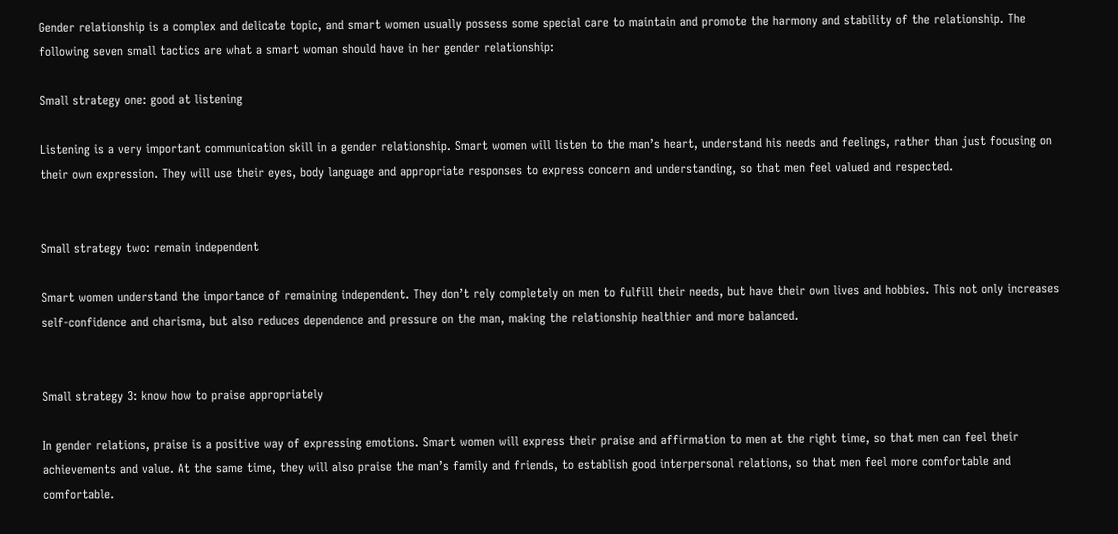Gender relationship is a complex and delicate topic, and smart women usually possess some special care to maintain and promote the harmony and stability of the relationship. The following seven small tactics are what a smart woman should have in her gender relationship:

Small strategy one: good at listening

Listening is a very important communication skill in a gender relationship. Smart women will listen to the man’s heart, understand his needs and feelings, rather than just focusing on their own expression. They will use their eyes, body language and appropriate responses to express concern and understanding, so that men feel valued and respected.


Small strategy two: remain independent

Smart women understand the importance of remaining independent. They don’t rely completely on men to fulfill their needs, but have their own lives and hobbies. This not only increases self-confidence and charisma, but also reduces dependence and pressure on the man, making the relationship healthier and more balanced.


Small strategy 3: know how to praise appropriately

In gender relations, praise is a positive way of expressing emotions. Smart women will express their praise and affirmation to men at the right time, so that men can feel their achievements and value. At the same time, they will also praise the man’s family and friends, to establish good interpersonal relations, so that men feel more comfortable and comfortable.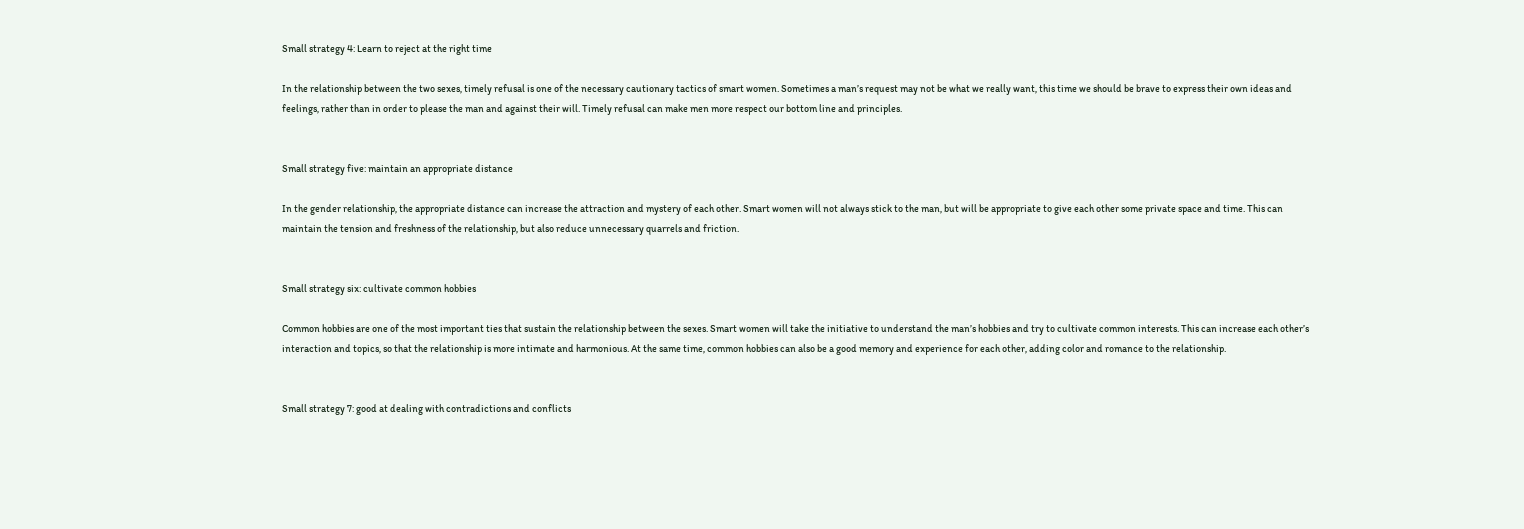Small strategy 4: Learn to reject at the right time

In the relationship between the two sexes, timely refusal is one of the necessary cautionary tactics of smart women. Sometimes a man’s request may not be what we really want, this time we should be brave to express their own ideas and feelings, rather than in order to please the man and against their will. Timely refusal can make men more respect our bottom line and principles.


Small strategy five: maintain an appropriate distance

In the gender relationship, the appropriate distance can increase the attraction and mystery of each other. Smart women will not always stick to the man, but will be appropriate to give each other some private space and time. This can maintain the tension and freshness of the relationship, but also reduce unnecessary quarrels and friction.


Small strategy six: cultivate common hobbies

Common hobbies are one of the most important ties that sustain the relationship between the sexes. Smart women will take the initiative to understand the man’s hobbies and try to cultivate common interests. This can increase each other’s interaction and topics, so that the relationship is more intimate and harmonious. At the same time, common hobbies can also be a good memory and experience for each other, adding color and romance to the relationship.


Small strategy 7: good at dealing with contradictions and conflicts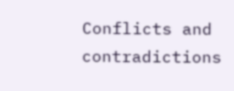Conflicts and contradictions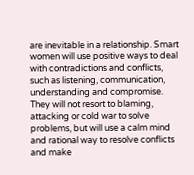are inevitable in a relationship. Smart women will use positive ways to deal with contradictions and conflicts, such as listening, communication, understanding and compromise. They will not resort to blaming, attacking or cold war to solve problems, but will use a calm mind and rational way to resolve conflicts and make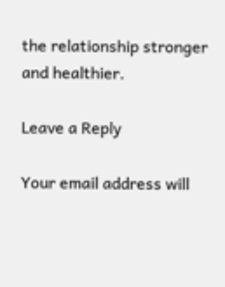the relationship stronger and healthier.

Leave a Reply

Your email address will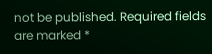not be published. Required fields are marked *